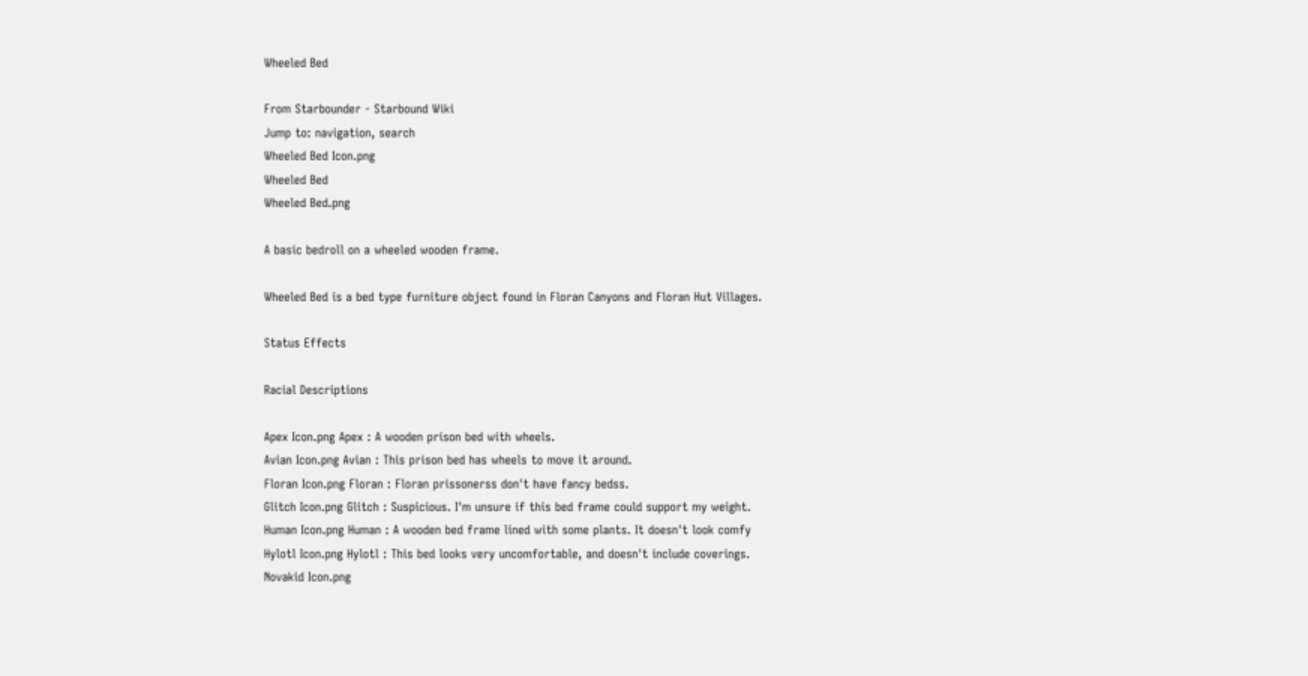Wheeled Bed

From Starbounder - Starbound Wiki
Jump to: navigation, search
Wheeled Bed Icon.png
Wheeled Bed
Wheeled Bed.png

A basic bedroll on a wheeled wooden frame.

Wheeled Bed is a bed type furniture object found in Floran Canyons and Floran Hut Villages.

Status Effects

Racial Descriptions

Apex Icon.png Apex : A wooden prison bed with wheels.
Avian Icon.png Avian : This prison bed has wheels to move it around.
Floran Icon.png Floran : Floran prissonerss don't have fancy bedss.
Glitch Icon.png Glitch : Suspicious. I'm unsure if this bed frame could support my weight.
Human Icon.png Human : A wooden bed frame lined with some plants. It doesn't look comfy
Hylotl Icon.png Hylotl : This bed looks very uncomfortable, and doesn't include coverings.
Novakid Icon.png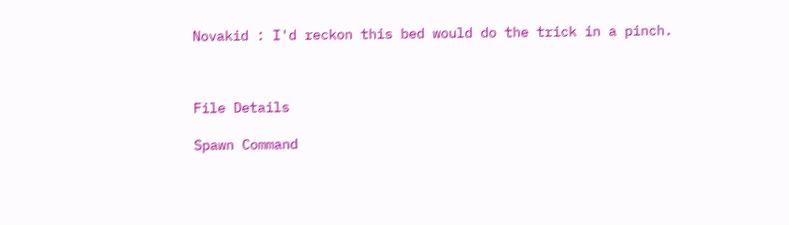Novakid : I'd reckon this bed would do the trick in a pinch.



File Details

Spawn Command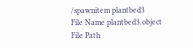/spawnitem plantbed3
File Name plantbed3.object
File Path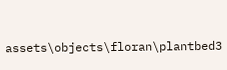assets\objects\floran\plantbed3